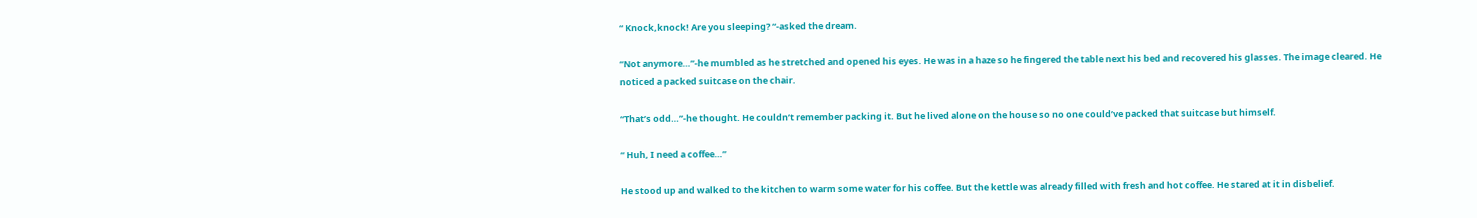“ Knock,knock! Are you sleeping? “-asked the dream.

“Not anymore…”-he mumbled as he stretched and opened his eyes. He was in a haze so he fingered the table next his bed and recovered his glasses. The image cleared. He noticed a packed suitcase on the chair.

“That’s odd…”-he thought. He couldn’t remember packing it. But he lived alone on the house so no one could’ve packed that suitcase but himself.

“ Huh, I need a coffee…”

He stood up and walked to the kitchen to warm some water for his coffee. But the kettle was already filled with fresh and hot coffee. He stared at it in disbelief.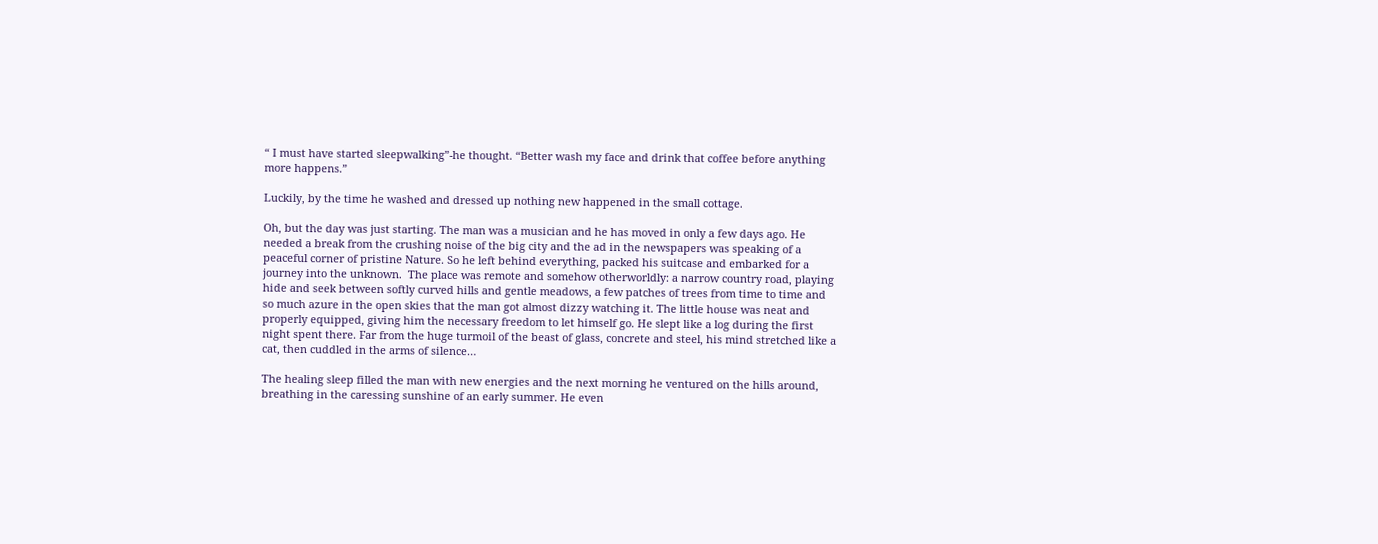“ I must have started sleepwalking”-he thought. “Better wash my face and drink that coffee before anything more happens.”

Luckily, by the time he washed and dressed up nothing new happened in the small cottage.

Oh, but the day was just starting. The man was a musician and he has moved in only a few days ago. He needed a break from the crushing noise of the big city and the ad in the newspapers was speaking of a peaceful corner of pristine Nature. So he left behind everything, packed his suitcase and embarked for a journey into the unknown.  The place was remote and somehow otherworldly: a narrow country road, playing hide and seek between softly curved hills and gentle meadows, a few patches of trees from time to time and so much azure in the open skies that the man got almost dizzy watching it. The little house was neat and properly equipped, giving him the necessary freedom to let himself go. He slept like a log during the first night spent there. Far from the huge turmoil of the beast of glass, concrete and steel, his mind stretched like a cat, then cuddled in the arms of silence…

The healing sleep filled the man with new energies and the next morning he ventured on the hills around, breathing in the caressing sunshine of an early summer. He even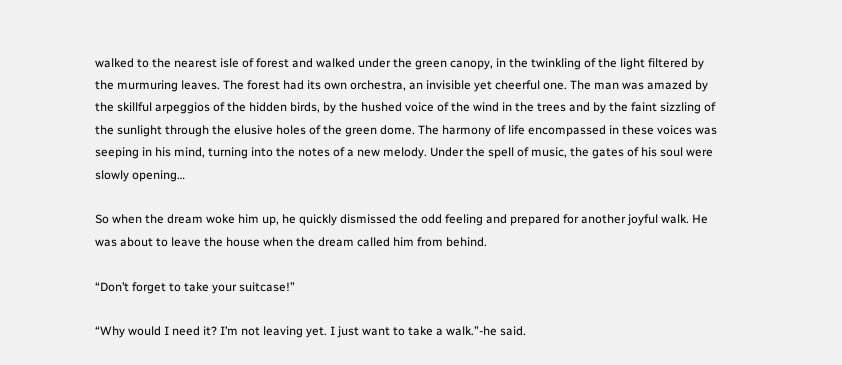walked to the nearest isle of forest and walked under the green canopy, in the twinkling of the light filtered by the murmuring leaves. The forest had its own orchestra, an invisible yet cheerful one. The man was amazed by the skillful arpeggios of the hidden birds, by the hushed voice of the wind in the trees and by the faint sizzling of the sunlight through the elusive holes of the green dome. The harmony of life encompassed in these voices was seeping in his mind, turning into the notes of a new melody. Under the spell of music, the gates of his soul were slowly opening…

So when the dream woke him up, he quickly dismissed the odd feeling and prepared for another joyful walk. He was about to leave the house when the dream called him from behind.

“Don’t forget to take your suitcase!”

“Why would I need it? I’m not leaving yet. I just want to take a walk.”-he said.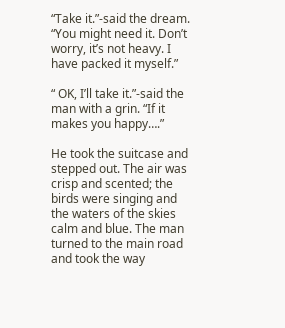“Take it.”-said the dream. “You might need it. Don’t worry, it’s not heavy. I have packed it myself.”

“ OK, I’ll take it.”-said the man with a grin. “If it makes you happy….”

He took the suitcase and stepped out. The air was crisp and scented; the birds were singing and the waters of the skies calm and blue. The man turned to the main road and took the way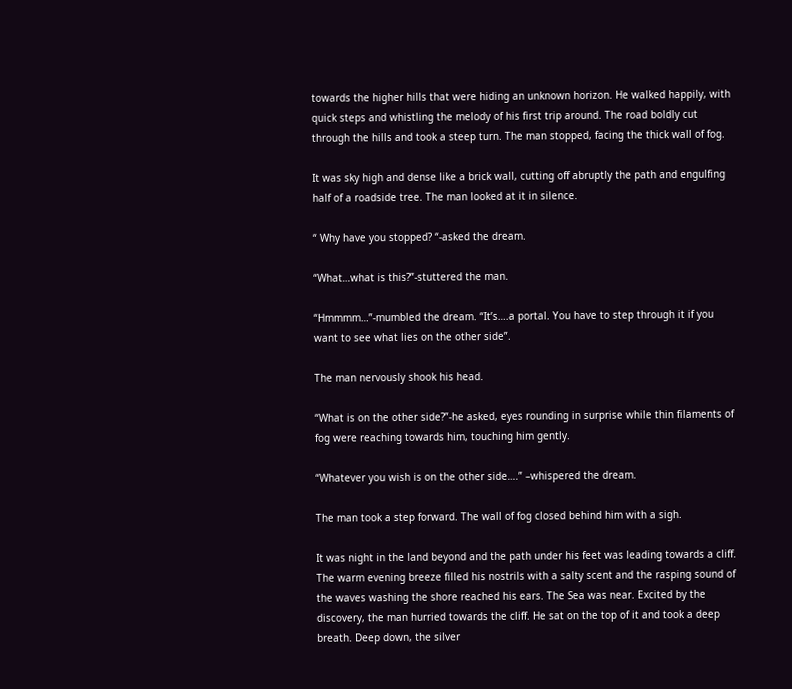towards the higher hills that were hiding an unknown horizon. He walked happily, with quick steps and whistling the melody of his first trip around. The road boldly cut through the hills and took a steep turn. The man stopped, facing the thick wall of fog.

It was sky high and dense like a brick wall, cutting off abruptly the path and engulfing half of a roadside tree. The man looked at it in silence.

“ Why have you stopped? “-asked the dream.

“What…what is this?”-stuttered the man.

“Hmmmm…”-mumbled the dream. “It’s….a portal. You have to step through it if you want to see what lies on the other side”.

The man nervously shook his head.

“What is on the other side?”-he asked, eyes rounding in surprise while thin filaments of fog were reaching towards him, touching him gently.

“Whatever you wish is on the other side….” –whispered the dream.

The man took a step forward. The wall of fog closed behind him with a sigh.

It was night in the land beyond and the path under his feet was leading towards a cliff. The warm evening breeze filled his nostrils with a salty scent and the rasping sound of the waves washing the shore reached his ears. The Sea was near. Excited by the discovery, the man hurried towards the cliff. He sat on the top of it and took a deep breath. Deep down, the silver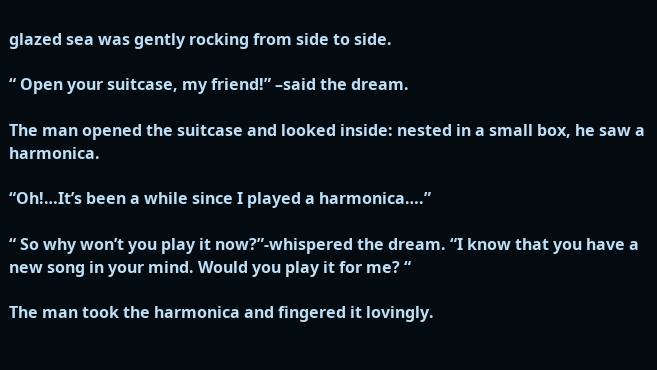glazed sea was gently rocking from side to side.

“ Open your suitcase, my friend!” –said the dream.

The man opened the suitcase and looked inside: nested in a small box, he saw a harmonica.

“Oh!…It’s been a while since I played a harmonica….”

“ So why won’t you play it now?”-whispered the dream. “I know that you have a new song in your mind. Would you play it for me? “

The man took the harmonica and fingered it lovingly.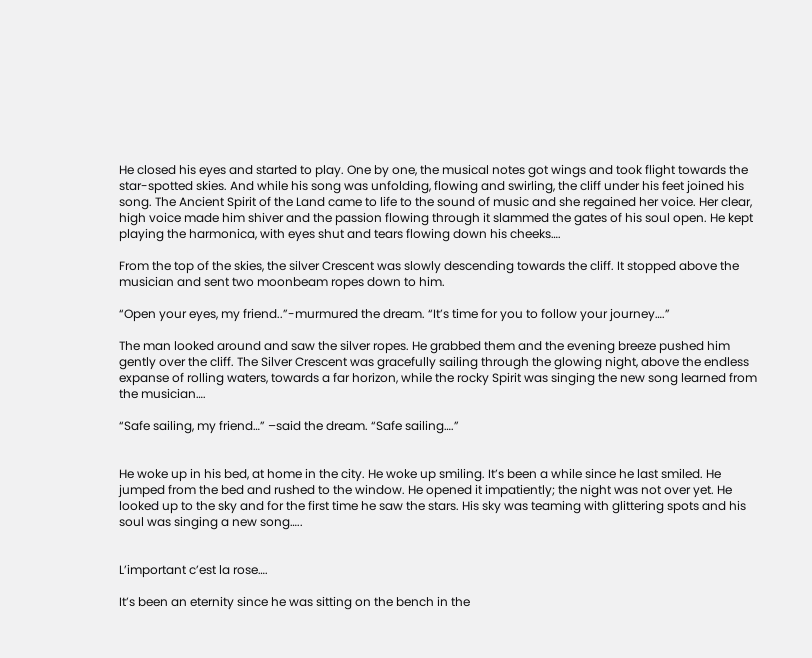He closed his eyes and started to play. One by one, the musical notes got wings and took flight towards the star-spotted skies. And while his song was unfolding, flowing and swirling, the cliff under his feet joined his song. The Ancient Spirit of the Land came to life to the sound of music and she regained her voice. Her clear, high voice made him shiver and the passion flowing through it slammed the gates of his soul open. He kept playing the harmonica, with eyes shut and tears flowing down his cheeks….

From the top of the skies, the silver Crescent was slowly descending towards the cliff. It stopped above the musician and sent two moonbeam ropes down to him.

“Open your eyes, my friend..”-murmured the dream. “It’s time for you to follow your journey….”

The man looked around and saw the silver ropes. He grabbed them and the evening breeze pushed him gently over the cliff. The Silver Crescent was gracefully sailing through the glowing night, above the endless expanse of rolling waters, towards a far horizon, while the rocky Spirit was singing the new song learned from the musician….

“Safe sailing, my friend…” –said the dream. “Safe sailing….”


He woke up in his bed, at home in the city. He woke up smiling. It’s been a while since he last smiled. He jumped from the bed and rushed to the window. He opened it impatiently; the night was not over yet. He looked up to the sky and for the first time he saw the stars. His sky was teaming with glittering spots and his soul was singing a new song…..


L’important c’est la rose….

It’s been an eternity since he was sitting on the bench in the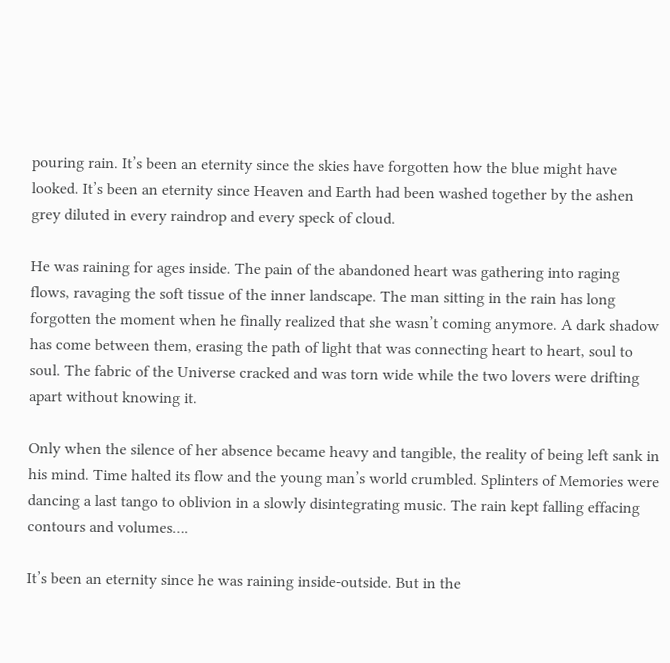pouring rain. It’s been an eternity since the skies have forgotten how the blue might have looked. It’s been an eternity since Heaven and Earth had been washed together by the ashen grey diluted in every raindrop and every speck of cloud.

He was raining for ages inside. The pain of the abandoned heart was gathering into raging flows, ravaging the soft tissue of the inner landscape. The man sitting in the rain has long forgotten the moment when he finally realized that she wasn’t coming anymore. A dark shadow has come between them, erasing the path of light that was connecting heart to heart, soul to soul. The fabric of the Universe cracked and was torn wide while the two lovers were drifting apart without knowing it.

Only when the silence of her absence became heavy and tangible, the reality of being left sank in his mind. Time halted its flow and the young man’s world crumbled. Splinters of Memories were dancing a last tango to oblivion in a slowly disintegrating music. The rain kept falling effacing contours and volumes….

It’s been an eternity since he was raining inside-outside. But in the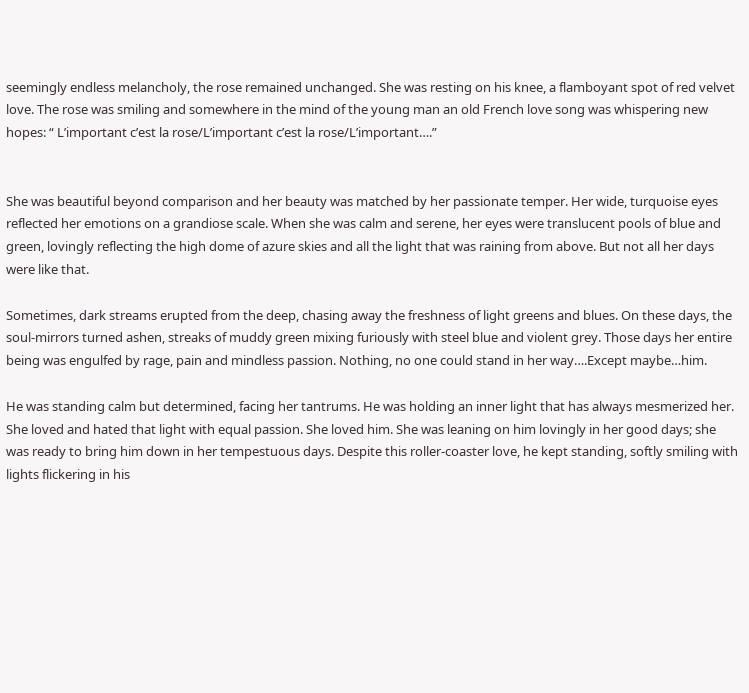seemingly endless melancholy, the rose remained unchanged. She was resting on his knee, a flamboyant spot of red velvet love. The rose was smiling and somewhere in the mind of the young man an old French love song was whispering new hopes: “ L’important c’est la rose/L’important c’est la rose/L’important….”


She was beautiful beyond comparison and her beauty was matched by her passionate temper. Her wide, turquoise eyes reflected her emotions on a grandiose scale. When she was calm and serene, her eyes were translucent pools of blue and green, lovingly reflecting the high dome of azure skies and all the light that was raining from above. But not all her days were like that.

Sometimes, dark streams erupted from the deep, chasing away the freshness of light greens and blues. On these days, the soul-mirrors turned ashen, streaks of muddy green mixing furiously with steel blue and violent grey. Those days her entire being was engulfed by rage, pain and mindless passion. Nothing, no one could stand in her way….Except maybe…him.

He was standing calm but determined, facing her tantrums. He was holding an inner light that has always mesmerized her. She loved and hated that light with equal passion. She loved him. She was leaning on him lovingly in her good days; she was ready to bring him down in her tempestuous days. Despite this roller-coaster love, he kept standing, softly smiling with lights flickering in his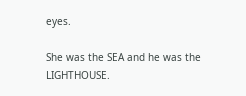eyes.

She was the SEA and he was the LIGHTHOUSE.